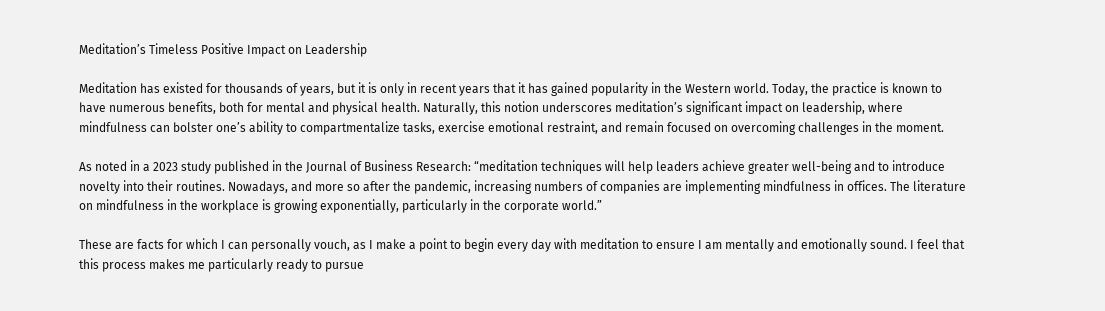Meditation’s Timeless Positive Impact on Leadership

Meditation has existed for thousands of years, but it is only in recent years that it has gained popularity in the Western world. Today, the practice is known to have numerous benefits, both for mental and physical health. Naturally, this notion underscores meditation’s significant impact on leadership, where mindfulness can bolster one’s ability to compartmentalize tasks, exercise emotional restraint, and remain focused on overcoming challenges in the moment.

As noted in a 2023 study published in the Journal of Business Research: “meditation techniques will help leaders achieve greater well-being and to introduce novelty into their routines. Nowadays, and more so after the pandemic, increasing numbers of companies are implementing mindfulness in offices. The literature on mindfulness in the workplace is growing exponentially, particularly in the corporate world.”

These are facts for which I can personally vouch, as I make a point to begin every day with meditation to ensure I am mentally and emotionally sound. I feel that this process makes me particularly ready to pursue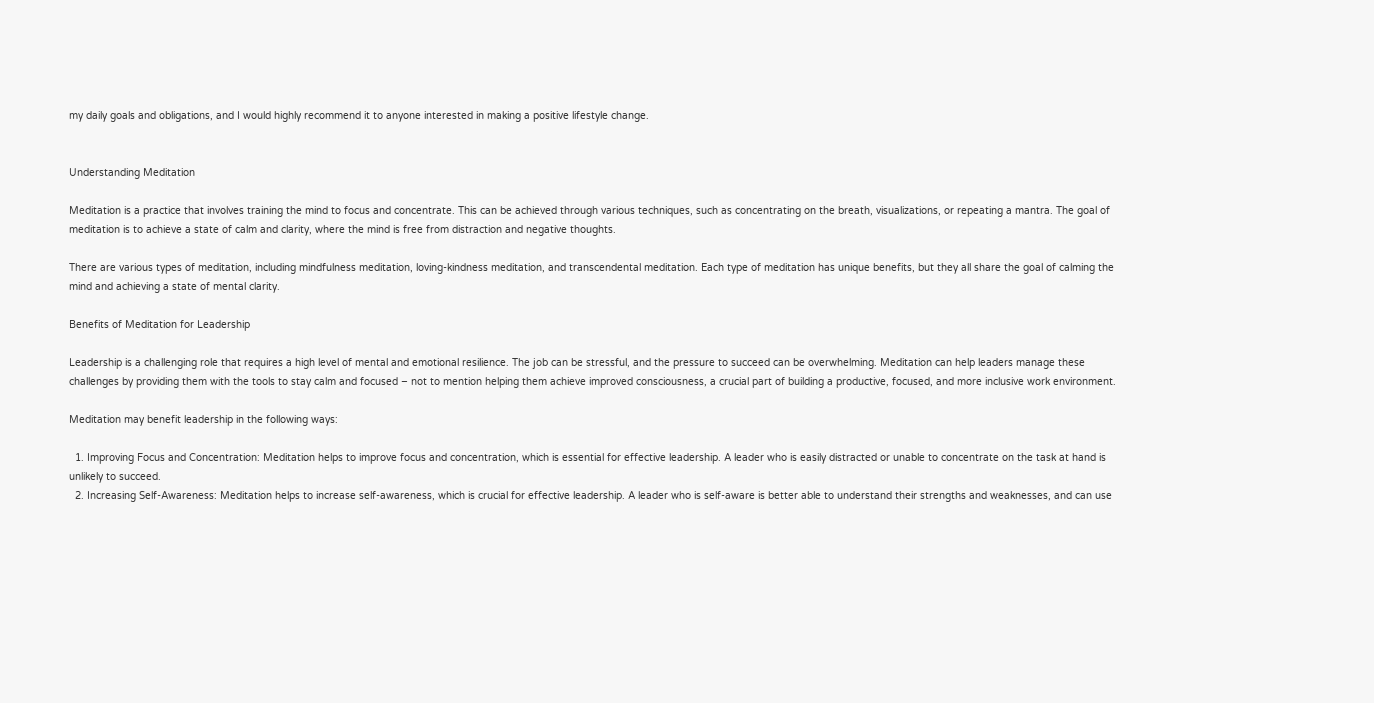my daily goals and obligations, and I would highly recommend it to anyone interested in making a positive lifestyle change.


Understanding Meditation

Meditation is a practice that involves training the mind to focus and concentrate. This can be achieved through various techniques, such as concentrating on the breath, visualizations, or repeating a mantra. The goal of meditation is to achieve a state of calm and clarity, where the mind is free from distraction and negative thoughts.

There are various types of meditation, including mindfulness meditation, loving-kindness meditation, and transcendental meditation. Each type of meditation has unique benefits, but they all share the goal of calming the mind and achieving a state of mental clarity.

Benefits of Meditation for Leadership

Leadership is a challenging role that requires a high level of mental and emotional resilience. The job can be stressful, and the pressure to succeed can be overwhelming. Meditation can help leaders manage these challenges by providing them with the tools to stay calm and focused – not to mention helping them achieve improved consciousness, a crucial part of building a productive, focused, and more inclusive work environment.

Meditation may benefit leadership in the following ways:

  1. Improving Focus and Concentration: Meditation helps to improve focus and concentration, which is essential for effective leadership. A leader who is easily distracted or unable to concentrate on the task at hand is unlikely to succeed.
  2. Increasing Self-Awareness: Meditation helps to increase self-awareness, which is crucial for effective leadership. A leader who is self-aware is better able to understand their strengths and weaknesses, and can use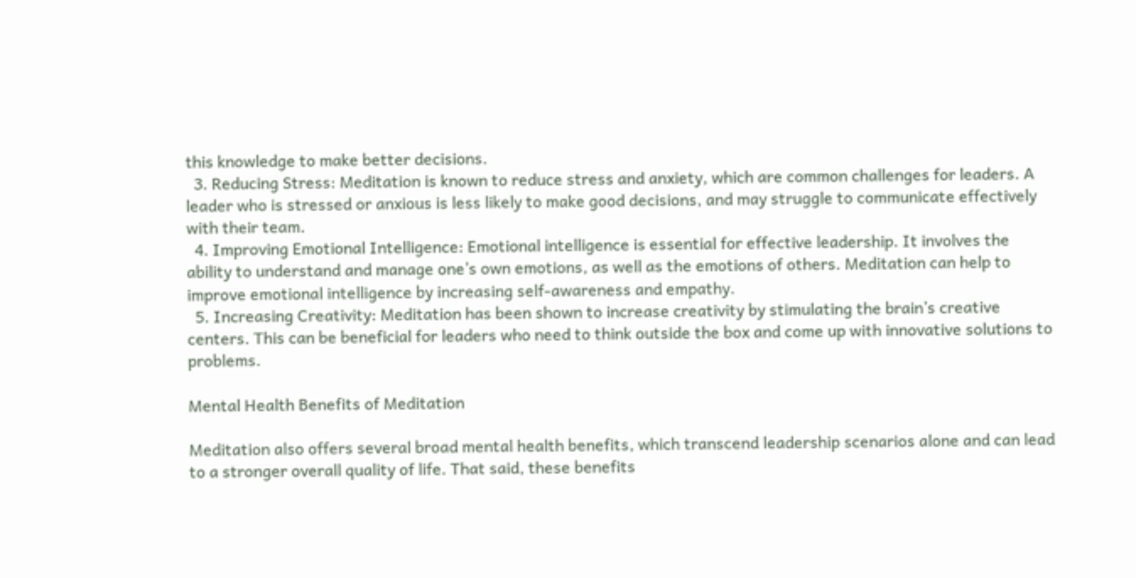this knowledge to make better decisions.
  3. Reducing Stress: Meditation is known to reduce stress and anxiety, which are common challenges for leaders. A leader who is stressed or anxious is less likely to make good decisions, and may struggle to communicate effectively with their team.
  4. Improving Emotional Intelligence: Emotional intelligence is essential for effective leadership. It involves the ability to understand and manage one’s own emotions, as well as the emotions of others. Meditation can help to improve emotional intelligence by increasing self-awareness and empathy.
  5. Increasing Creativity: Meditation has been shown to increase creativity by stimulating the brain’s creative centers. This can be beneficial for leaders who need to think outside the box and come up with innovative solutions to problems.

Mental Health Benefits of Meditation

Meditation also offers several broad mental health benefits, which transcend leadership scenarios alone and can lead to a stronger overall quality of life. That said, these benefits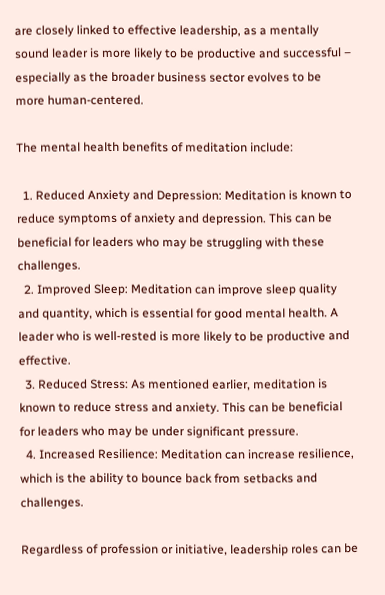are closely linked to effective leadership, as a mentally sound leader is more likely to be productive and successful – especially as the broader business sector evolves to be more human-centered.

The mental health benefits of meditation include:

  1. Reduced Anxiety and Depression: Meditation is known to reduce symptoms of anxiety and depression. This can be beneficial for leaders who may be struggling with these challenges.
  2. Improved Sleep: Meditation can improve sleep quality and quantity, which is essential for good mental health. A leader who is well-rested is more likely to be productive and effective.
  3. Reduced Stress: As mentioned earlier, meditation is known to reduce stress and anxiety. This can be beneficial for leaders who may be under significant pressure.
  4. Increased Resilience: Meditation can increase resilience, which is the ability to bounce back from setbacks and challenges.

Regardless of profession or initiative, leadership roles can be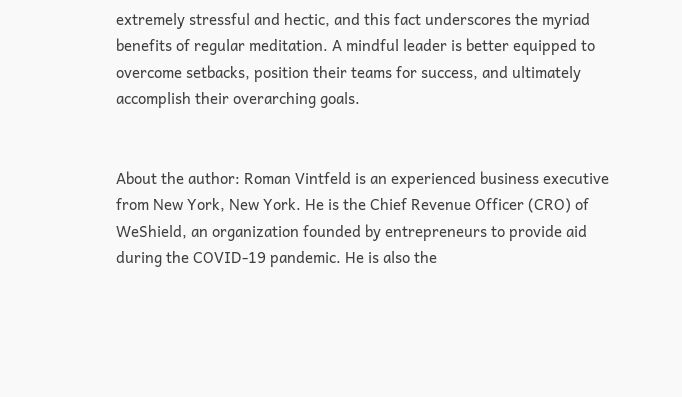extremely stressful and hectic, and this fact underscores the myriad benefits of regular meditation. A mindful leader is better equipped to overcome setbacks, position their teams for success, and ultimately accomplish their overarching goals.


About the author: Roman Vintfeld is an experienced business executive from New York, New York. He is the Chief Revenue Officer (CRO) of WeShield, an organization founded by entrepreneurs to provide aid during the COVID-19 pandemic. He is also the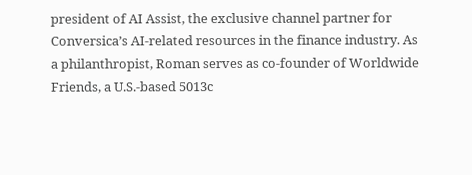president of AI Assist, the exclusive channel partner for Conversica’s AI-related resources in the finance industry. As a philanthropist, Roman serves as co-founder of Worldwide Friends, a U.S.-based 5013c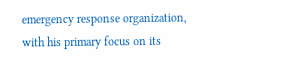emergency response organization, with his primary focus on its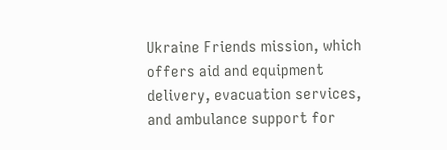Ukraine Friends mission, which offers aid and equipment delivery, evacuation services, and ambulance support for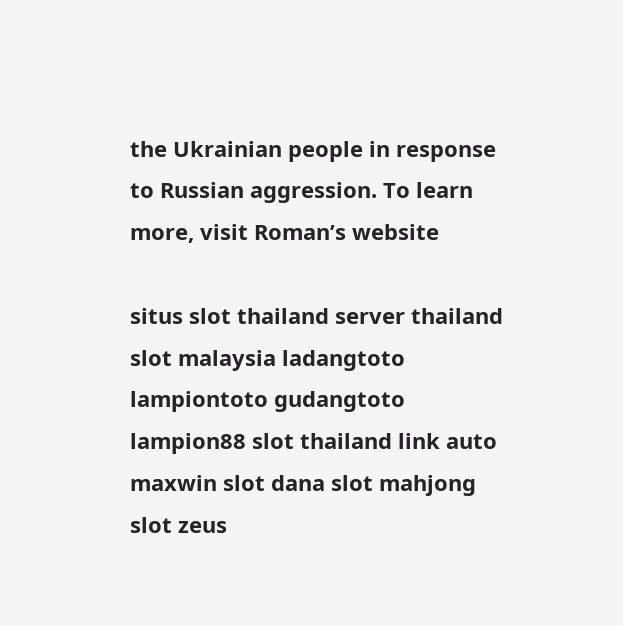the Ukrainian people in response to Russian aggression. To learn more, visit Roman’s website

situs slot thailand server thailand slot malaysia ladangtoto lampiontoto gudangtoto lampion88 slot thailand link auto maxwin slot dana slot mahjong slot zeus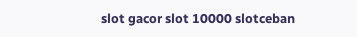slot gacor slot 10000 slotceban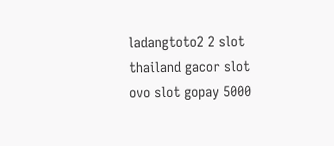ladangtoto2 2 slot thailand gacor slot ovo slot gopay 5000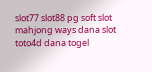slot77 slot88 pg soft slot mahjong ways dana slot toto4d dana togel